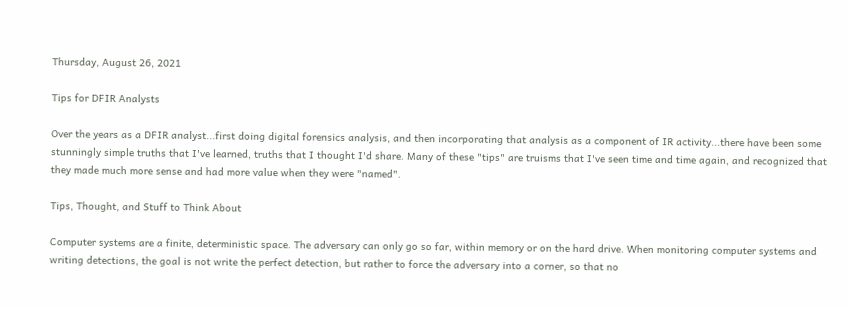Thursday, August 26, 2021

Tips for DFIR Analysts

Over the years as a DFIR analyst...first doing digital forensics analysis, and then incorporating that analysis as a component of IR activity...there have been some stunningly simple truths that I've learned, truths that I thought I'd share. Many of these "tips" are truisms that I've seen time and time again, and recognized that they made much more sense and had more value when they were "named".

Tips, Thought, and Stuff to Think About

Computer systems are a finite, deterministic space. The adversary can only go so far, within memory or on the hard drive. When monitoring computer systems and writing detections, the goal is not write the perfect detection, but rather to force the adversary into a corner, so that no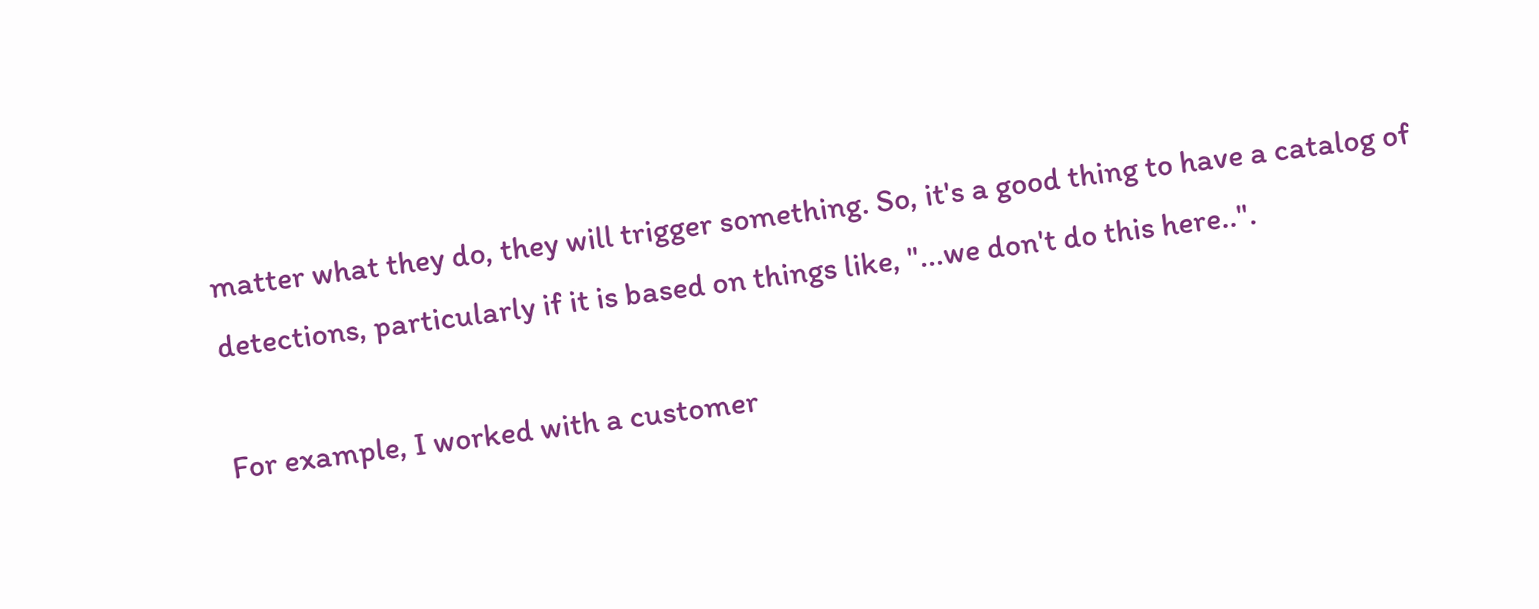matter what they do, they will trigger something. So, it's a good thing to have a catalog of detections, particularly if it is based on things like, "...we don't do this here..".

For example, I worked with a customer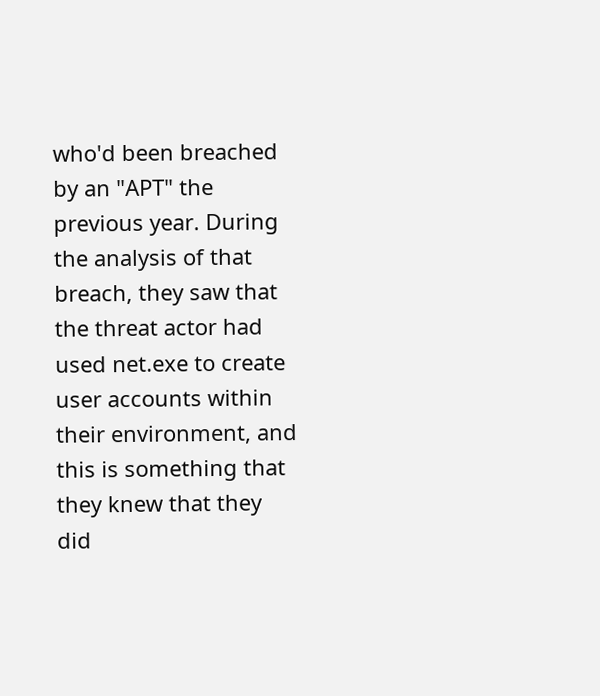who'd been breached by an "APT" the previous year. During the analysis of that breach, they saw that the threat actor had used net.exe to create user accounts within their environment, and this is something that they knew that they did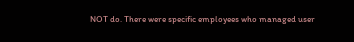NOT do. There were specific employees who managed user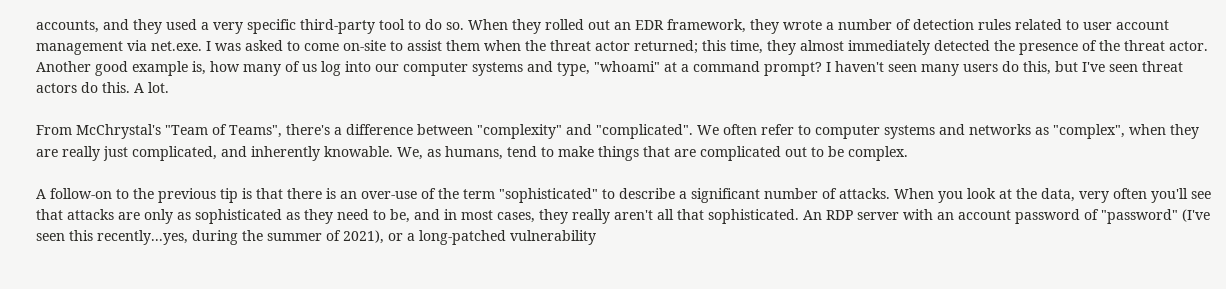accounts, and they used a very specific third-party tool to do so. When they rolled out an EDR framework, they wrote a number of detection rules related to user account management via net.exe. I was asked to come on-site to assist them when the threat actor returned; this time, they almost immediately detected the presence of the threat actor. Another good example is, how many of us log into our computer systems and type, "whoami" at a command prompt? I haven't seen many users do this, but I've seen threat actors do this. A lot.

From McChrystal's "Team of Teams", there's a difference between "complexity" and "complicated". We often refer to computer systems and networks as "complex", when they are really just complicated, and inherently knowable. We, as humans, tend to make things that are complicated out to be complex.

A follow-on to the previous tip is that there is an over-use of the term "sophisticated" to describe a significant number of attacks. When you look at the data, very often you'll see that attacks are only as sophisticated as they need to be, and in most cases, they really aren't all that sophisticated. An RDP server with an account password of "password" (I've seen this recently...yes, during the summer of 2021), or a long-patched vulnerability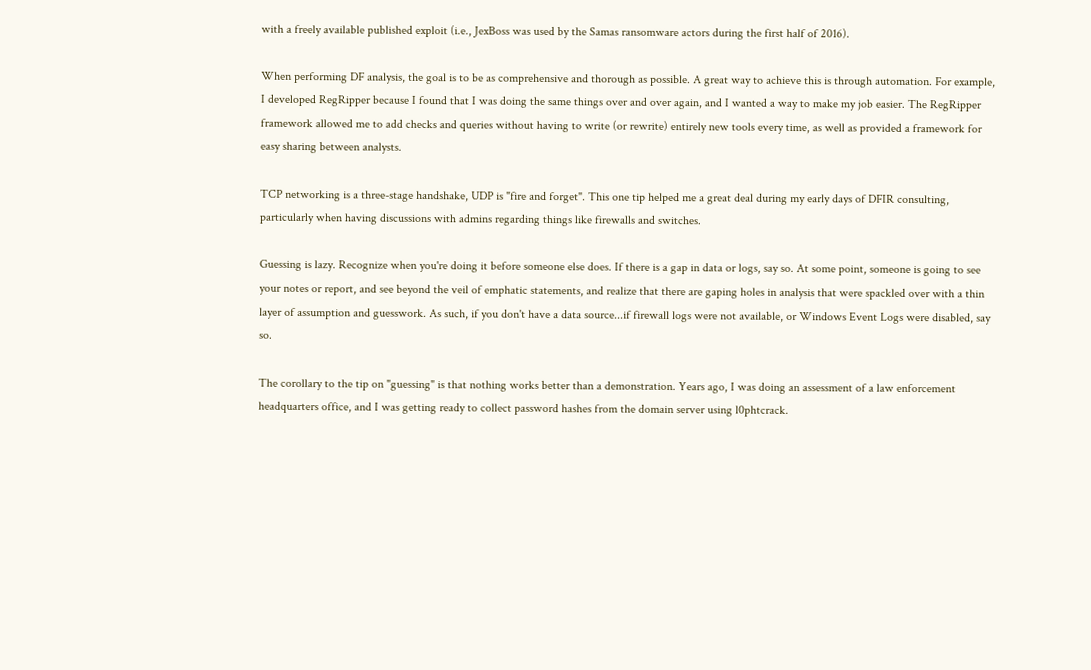with a freely available published exploit (i.e., JexBoss was used by the Samas ransomware actors during the first half of 2016).

When performing DF analysis, the goal is to be as comprehensive and thorough as possible. A great way to achieve this is through automation. For example, I developed RegRipper because I found that I was doing the same things over and over again, and I wanted a way to make my job easier. The RegRipper framework allowed me to add checks and queries without having to write (or rewrite) entirely new tools every time, as well as provided a framework for easy sharing between analysts.

TCP networking is a three-stage handshake, UDP is "fire and forget". This one tip helped me a great deal during my early days of DFIR consulting, particularly when having discussions with admins regarding things like firewalls and switches.

Guessing is lazy. Recognize when you're doing it before someone else does. If there is a gap in data or logs, say so. At some point, someone is going to see your notes or report, and see beyond the veil of emphatic statements, and realize that there are gaping holes in analysis that were spackled over with a thin layer of assumption and guesswork. As such, if you don't have a data source...if firewall logs were not available, or Windows Event Logs were disabled, say so.

The corollary to the tip on "guessing" is that nothing works better than a demonstration. Years ago, I was doing an assessment of a law enforcement headquarters office, and I was getting ready to collect password hashes from the domain server using l0phtcrack.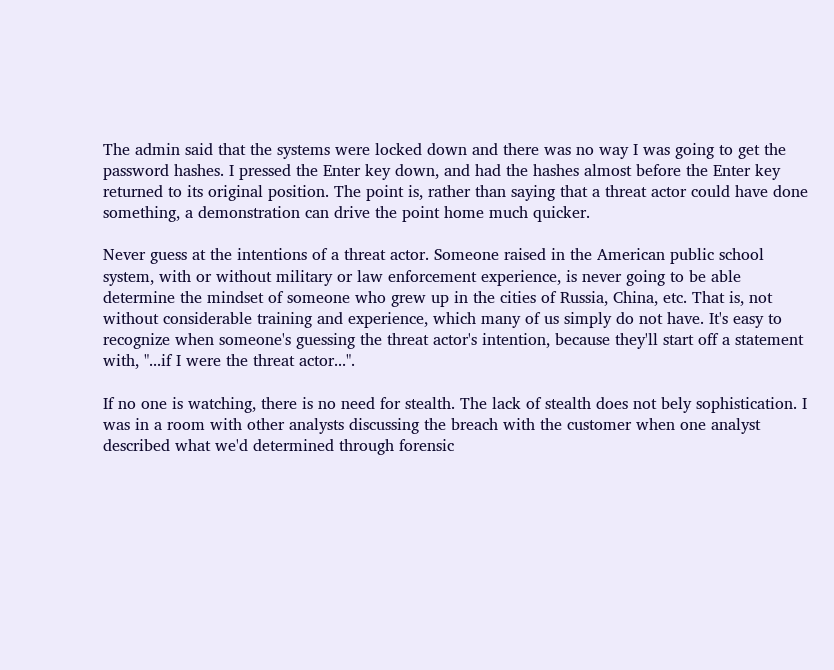The admin said that the systems were locked down and there was no way I was going to get the password hashes. I pressed the Enter key down, and had the hashes almost before the Enter key returned to its original position. The point is, rather than saying that a threat actor could have done something, a demonstration can drive the point home much quicker.

Never guess at the intentions of a threat actor. Someone raised in the American public school system, with or without military or law enforcement experience, is never going to be able determine the mindset of someone who grew up in the cities of Russia, China, etc. That is, not without considerable training and experience, which many of us simply do not have. It's easy to recognize when someone's guessing the threat actor's intention, because they'll start off a statement with, "...if I were the threat actor...".

If no one is watching, there is no need for stealth. The lack of stealth does not bely sophistication. I was in a room with other analysts discussing the breach with the customer when one analyst described what we'd determined through forensic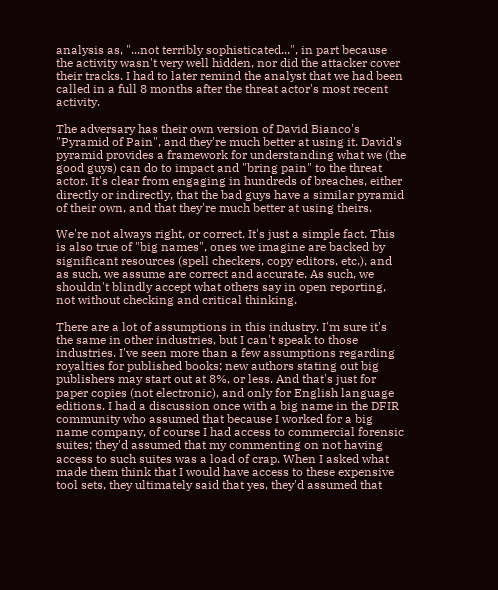analysis as, "...not terribly sophisticated...", in part because the activity wasn't very well hidden, nor did the attacker cover their tracks. I had to later remind the analyst that we had been called in a full 8 months after the threat actor's most recent activity.

The adversary has their own version of David Bianco's "Pyramid of Pain", and they're much better at using it. David's pyramid provides a framework for understanding what we (the good guys) can do to impact and "bring pain" to the threat actor. It's clear from engaging in hundreds of breaches, either directly or indirectly, that the bad guys have a similar pyramid of their own, and that they're much better at using theirs.

We're not always right, or correct. It's just a simple fact. This is also true of "big names", ones we imagine are backed by significant resources (spell checkers, copy editors, etc.), and as such, we assume are correct and accurate. As such, we shouldn't blindly accept what others say in open reporting, not without checking and critical thinking.

There are a lot of assumptions in this industry. I'm sure it's the same in other industries, but I can't speak to those industries. I've seen more than a few assumptions regarding royalties for published books; new authors stating out big publishers may start out at 8%, or less. And that's just for paper copies (not electronic), and only for English language editions. I had a discussion once with a big name in the DFIR community who assumed that because I worked for a big name company, of course I had access to commercial forensic suites; they'd assumed that my commenting on not having access to such suites was a load of crap. When I asked what made them think that I would have access to these expensive tool sets, they ultimately said that yes, they'd assumed that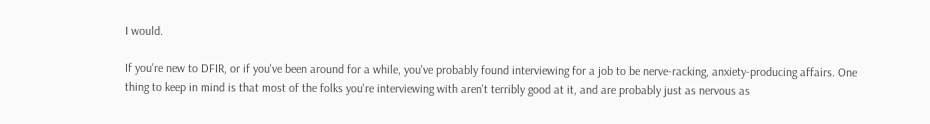I would.

If you're new to DFIR, or if you've been around for a while, you've probably found interviewing for a job to be nerve-racking, anxiety-producing affairs. One thing to keep in mind is that most of the folks you're interviewing with aren't terribly good at it, and are probably just as nervous as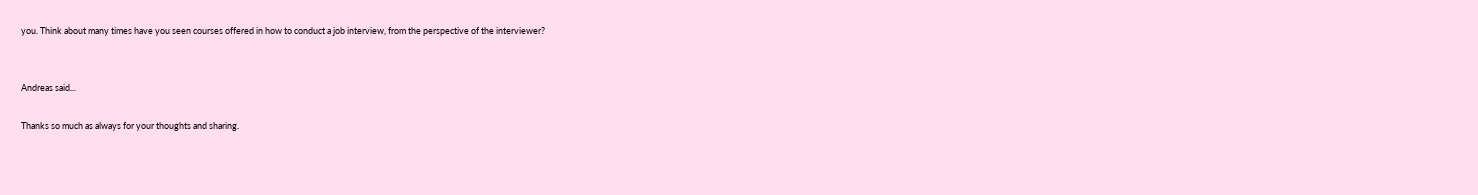you. Think about many times have you seen courses offered in how to conduct a job interview, from the perspective of the interviewer?


Andreas said...

Thanks so much as always for your thoughts and sharing.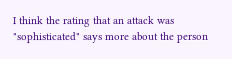I think the rating that an attack was "sophisticated" says more about the person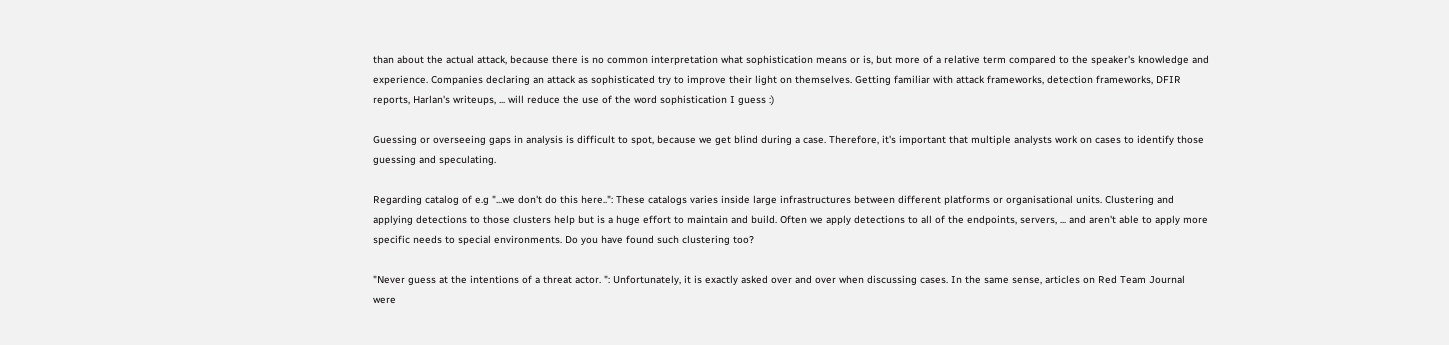than about the actual attack, because there is no common interpretation what sophistication means or is, but more of a relative term compared to the speaker's knowledge and experience. Companies declaring an attack as sophisticated try to improve their light on themselves. Getting familiar with attack frameworks, detection frameworks, DFIR reports, Harlan's writeups, ... will reduce the use of the word sophistication I guess :)

Guessing or overseeing gaps in analysis is difficult to spot, because we get blind during a case. Therefore, it's important that multiple analysts work on cases to identify those guessing and speculating.

Regarding catalog of e.g "...we don't do this here..": These catalogs varies inside large infrastructures between different platforms or organisational units. Clustering and applying detections to those clusters help but is a huge effort to maintain and build. Often we apply detections to all of the endpoints, servers, ... and aren't able to apply more specific needs to special environments. Do you have found such clustering too?

"Never guess at the intentions of a threat actor. ": Unfortunately, it is exactly asked over and over when discussing cases. In the same sense, articles on Red Team Journal were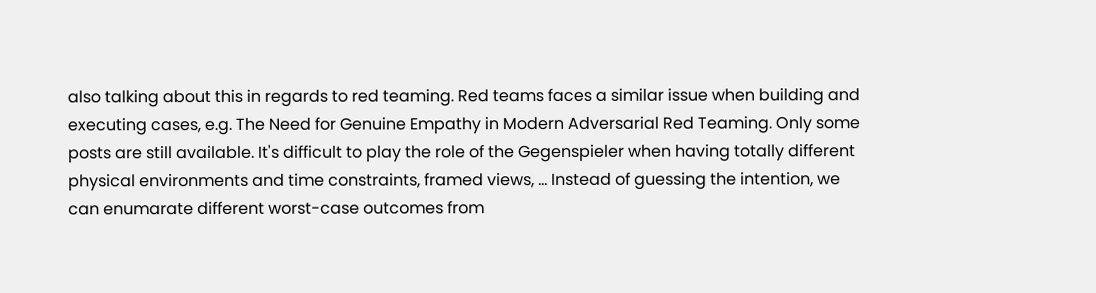also talking about this in regards to red teaming. Red teams faces a similar issue when building and executing cases, e.g. The Need for Genuine Empathy in Modern Adversarial Red Teaming. Only some posts are still available. It's difficult to play the role of the Gegenspieler when having totally different physical environments and time constraints, framed views, ... Instead of guessing the intention, we can enumarate different worst-case outcomes from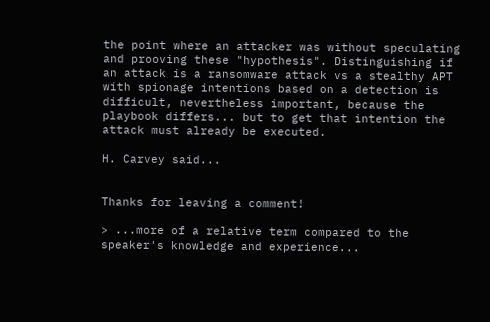the point where an attacker was without speculating and prooving these "hypothesis". Distinguishing if an attack is a ransomware attack vs a stealthy APT with spionage intentions based on a detection is difficult, nevertheless important, because the playbook differs... but to get that intention the attack must already be executed.

H. Carvey said...


Thanks for leaving a comment!

> ...more of a relative term compared to the speaker's knowledge and experience...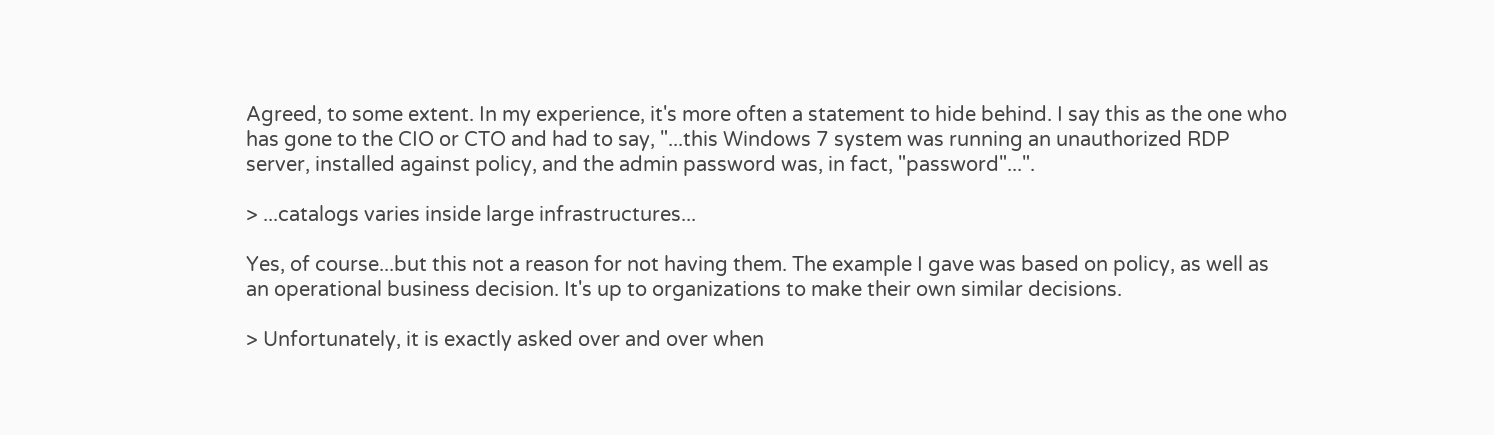Agreed, to some extent. In my experience, it's more often a statement to hide behind. I say this as the one who has gone to the CIO or CTO and had to say, "...this Windows 7 system was running an unauthorized RDP server, installed against policy, and the admin password was, in fact, "password"...".

> ...catalogs varies inside large infrastructures...

Yes, of course...but this not a reason for not having them. The example I gave was based on policy, as well as an operational business decision. It's up to organizations to make their own similar decisions.

> Unfortunately, it is exactly asked over and over when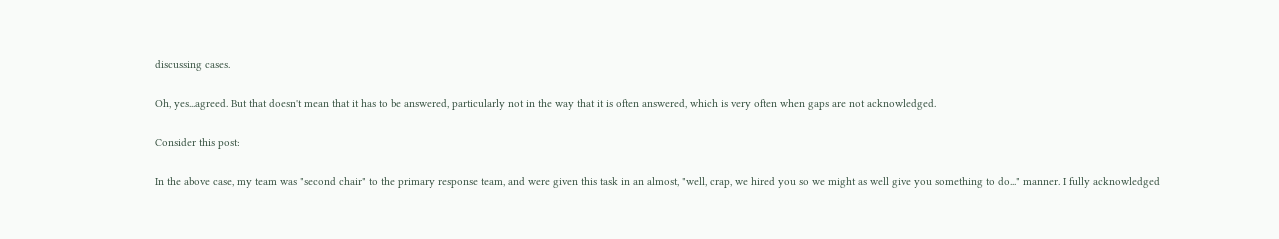discussing cases.

Oh, yes...agreed. But that doesn't mean that it has to be answered, particularly not in the way that it is often answered, which is very often when gaps are not acknowledged.

Consider this post:

In the above case, my team was "second chair" to the primary response team, and were given this task in an almost, "well, crap, we hired you so we might as well give you something to do..." manner. I fully acknowledged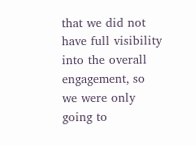that we did not have full visibility into the overall engagement, so we were only going to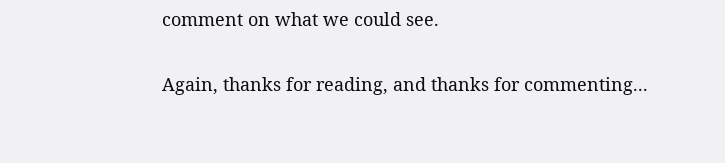comment on what we could see.

Again, thanks for reading, and thanks for commenting...